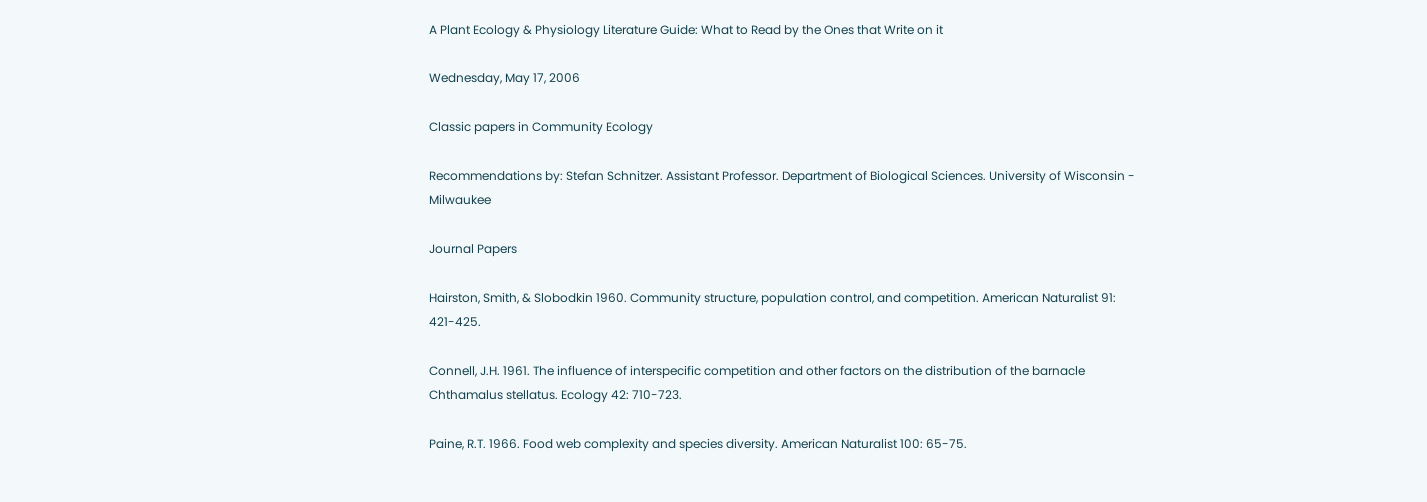A Plant Ecology & Physiology Literature Guide: What to Read by the Ones that Write on it

Wednesday, May 17, 2006

Classic papers in Community Ecology

Recommendations by: Stefan Schnitzer. Assistant Professor. Department of Biological Sciences. University of Wisconsin - Milwaukee

Journal Papers

Hairston, Smith, & Slobodkin 1960. Community structure, population control, and competition. American Naturalist 91: 421-425.

Connell, J.H. 1961. The influence of interspecific competition and other factors on the distribution of the barnacle Chthamalus stellatus. Ecology 42: 710-723.

Paine, R.T. 1966. Food web complexity and species diversity. American Naturalist 100: 65-75.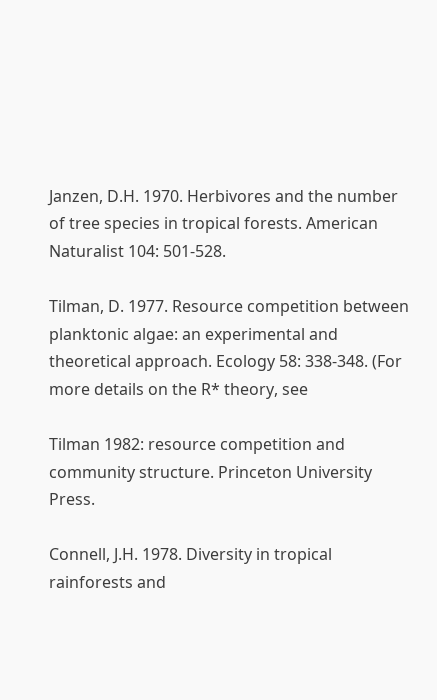Janzen, D.H. 1970. Herbivores and the number of tree species in tropical forests. American Naturalist 104: 501-528.

Tilman, D. 1977. Resource competition between planktonic algae: an experimental and theoretical approach. Ecology 58: 338-348. (For more details on the R* theory, see

Tilman 1982: resource competition and community structure. Princeton University Press.

Connell, J.H. 1978. Diversity in tropical rainforests and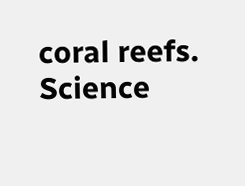coral reefs. Science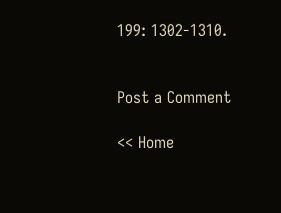199: 1302-1310.


Post a Comment

<< Home